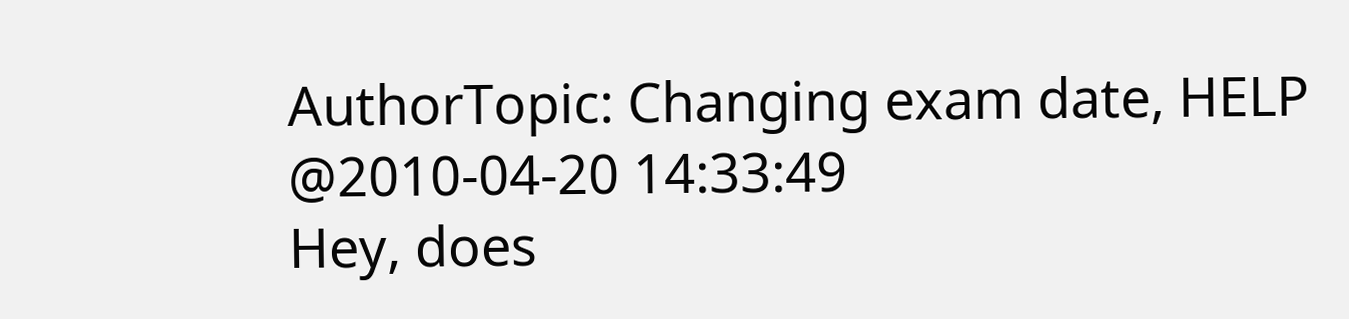AuthorTopic: Changing exam date, HELP
@2010-04-20 14:33:49
Hey, does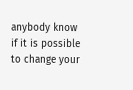anybody know if it is possible to change your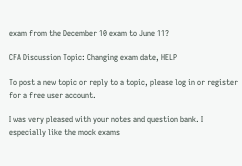exam from the December 10 exam to June 11?

CFA Discussion Topic: Changing exam date, HELP

To post a new topic or reply to a topic, please log in or register for a free user account.

I was very pleased with your notes and question bank. I especially like the mock exams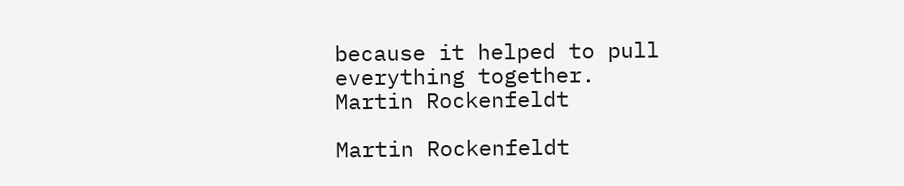because it helped to pull everything together.
Martin Rockenfeldt

Martin Rockenfeldt